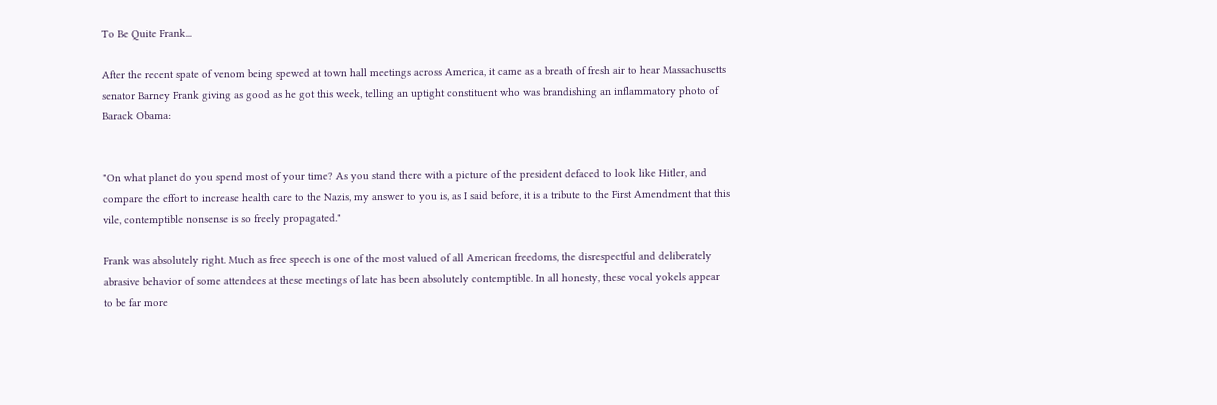To Be Quite Frank...

After the recent spate of venom being spewed at town hall meetings across America, it came as a breath of fresh air to hear Massachusetts senator Barney Frank giving as good as he got this week, telling an uptight constituent who was brandishing an inflammatory photo of Barack Obama:


"On what planet do you spend most of your time? As you stand there with a picture of the president defaced to look like Hitler, and compare the effort to increase health care to the Nazis, my answer to you is, as I said before, it is a tribute to the First Amendment that this vile, contemptible nonsense is so freely propagated."

Frank was absolutely right. Much as free speech is one of the most valued of all American freedoms, the disrespectful and deliberately abrasive behavior of some attendees at these meetings of late has been absolutely contemptible. In all honesty, these vocal yokels appear to be far more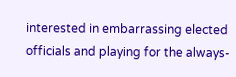interested in embarrassing elected officials and playing for the always-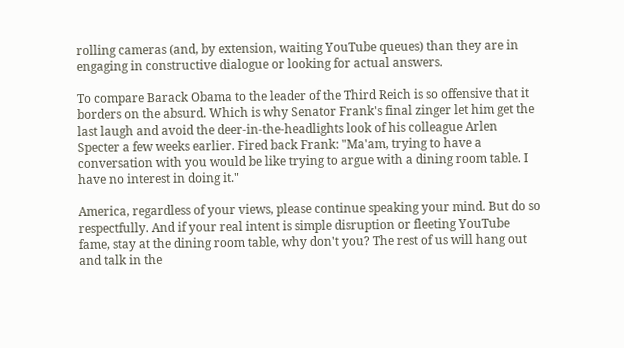rolling cameras (and, by extension, waiting YouTube queues) than they are in engaging in constructive dialogue or looking for actual answers.

To compare Barack Obama to the leader of the Third Reich is so offensive that it borders on the absurd. Which is why Senator Frank's final zinger let him get the last laugh and avoid the deer-in-the-headlights look of his colleague Arlen Specter a few weeks earlier. Fired back Frank: "Ma'am, trying to have a conversation with you would be like trying to argue with a dining room table. I have no interest in doing it."

America, regardless of your views, please continue speaking your mind. But do so respectfully. And if your real intent is simple disruption or fleeting YouTube fame, stay at the dining room table, why don't you? The rest of us will hang out and talk in the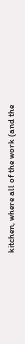kitchen, where all of the work (and the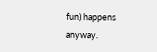fun) happens anyway.